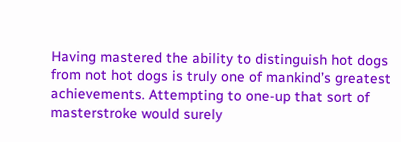Having mastered the ability to distinguish hot dogs from not hot dogs is truly one of mankind’s greatest achievements. Attempting to one-up that sort of masterstroke would surely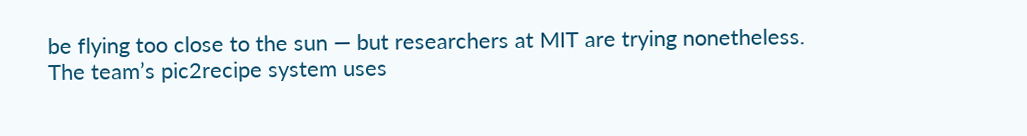be flying too close to the sun — but researchers at MIT are trying nonetheless.
The team’s pic2recipe system uses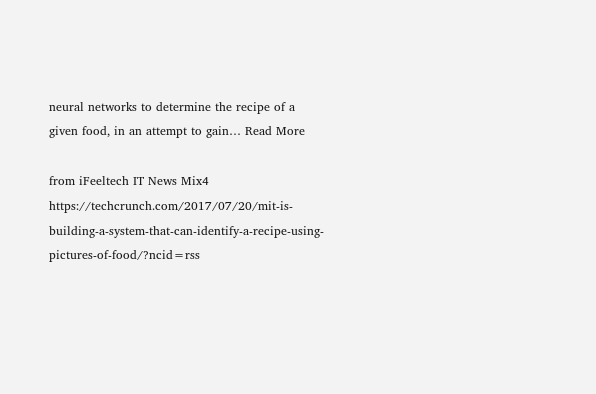neural networks to determine the recipe of a given food, in an attempt to gain… Read More

from iFeeltech IT News Mix4 https://techcrunch.com/2017/07/20/mit-is-building-a-system-that-can-identify-a-recipe-using-pictures-of-food/?ncid=rss